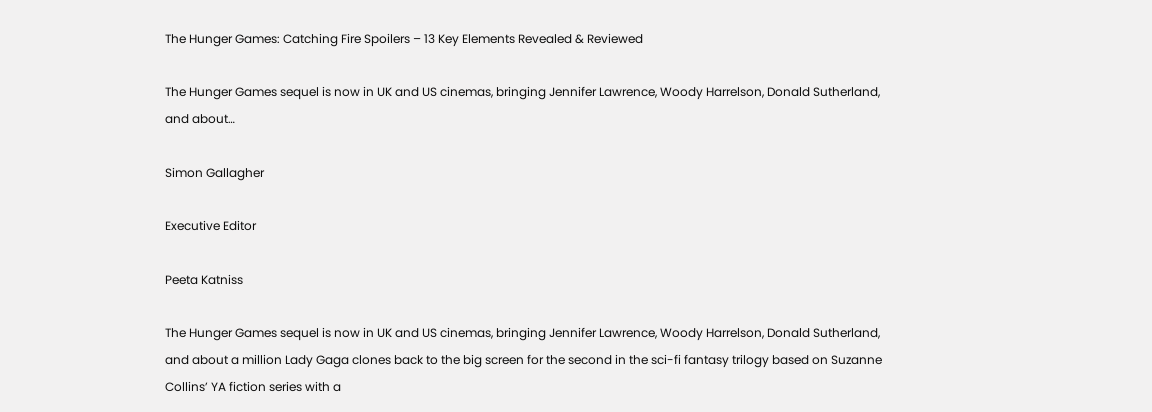The Hunger Games: Catching Fire Spoilers – 13 Key Elements Revealed & Reviewed

The Hunger Games sequel is now in UK and US cinemas, bringing Jennifer Lawrence, Woody Harrelson, Donald Sutherland, and about…

Simon Gallagher

Executive Editor

Peeta Katniss

The Hunger Games sequel is now in UK and US cinemas, bringing Jennifer Lawrence, Woody Harrelson, Donald Sutherland, and about a million Lady Gaga clones back to the big screen for the second in the sci-fi fantasy trilogy based on Suzanne Collins’ YA fiction series with a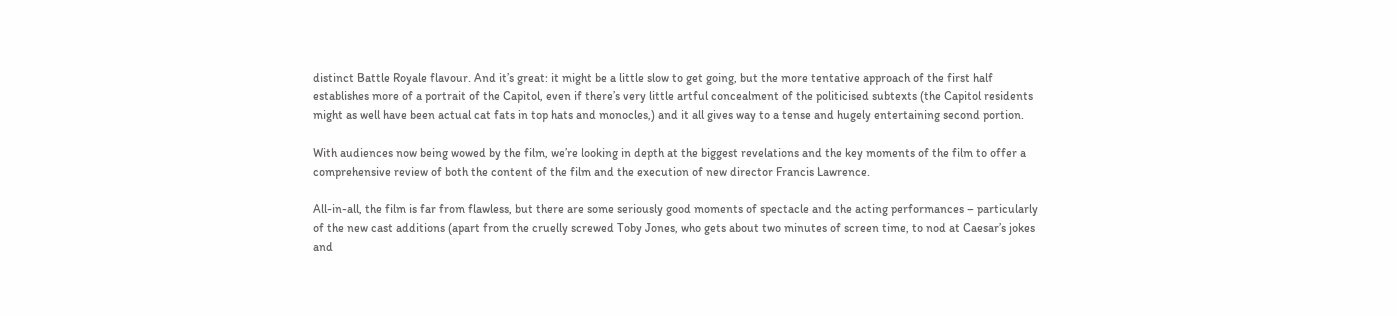distinct Battle Royale flavour. And it’s great: it might be a little slow to get going, but the more tentative approach of the first half establishes more of a portrait of the Capitol, even if there’s very little artful concealment of the politicised subtexts (the Capitol residents might as well have been actual cat fats in top hats and monocles,) and it all gives way to a tense and hugely entertaining second portion.

With audiences now being wowed by the film, we’re looking in depth at the biggest revelations and the key moments of the film to offer a comprehensive review of both the content of the film and the execution of new director Francis Lawrence.

All-in-all, the film is far from flawless, but there are some seriously good moments of spectacle and the acting performances – particularly of the new cast additions (apart from the cruelly screwed Toby Jones, who gets about two minutes of screen time, to nod at Caesar’s jokes and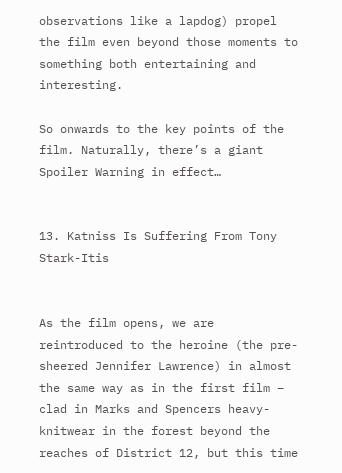observations like a lapdog) propel the film even beyond those moments to something both entertaining and interesting.

So onwards to the key points of the film. Naturally, there’s a giant Spoiler Warning in effect…


13. Katniss Is Suffering From Tony Stark-Itis


As the film opens, we are reintroduced to the heroine (the pre-sheered Jennifer Lawrence) in almost the same way as in the first film – clad in Marks and Spencers heavy-knitwear in the forest beyond the reaches of District 12, but this time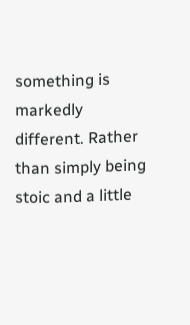something is markedly different. Rather than simply being stoic and a little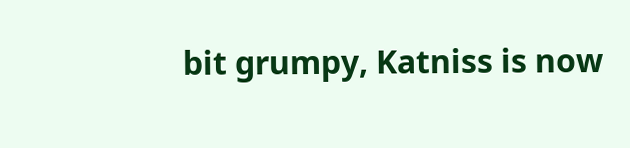bit grumpy, Katniss is now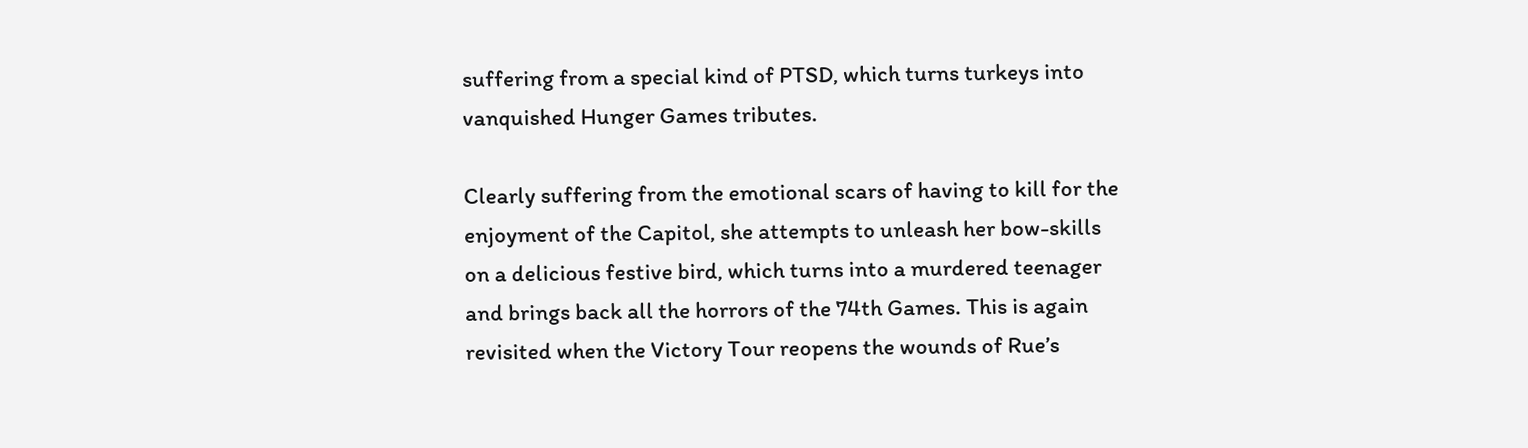suffering from a special kind of PTSD, which turns turkeys into vanquished Hunger Games tributes.

Clearly suffering from the emotional scars of having to kill for the enjoyment of the Capitol, she attempts to unleash her bow-skills on a delicious festive bird, which turns into a murdered teenager and brings back all the horrors of the 74th Games. This is again revisited when the Victory Tour reopens the wounds of Rue’s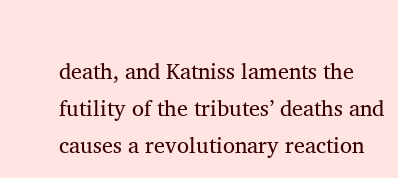death, and Katniss laments the futility of the tributes’ deaths and causes a revolutionary reaction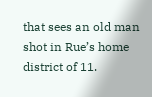that sees an old man shot in Rue’s home district of 11.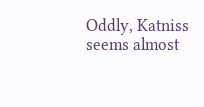Oddly, Katniss seems almost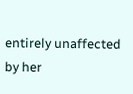entirely unaffected by her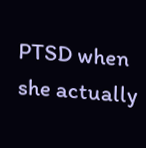PTSD when she actually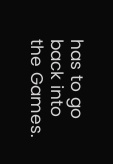has to go back into the Games.